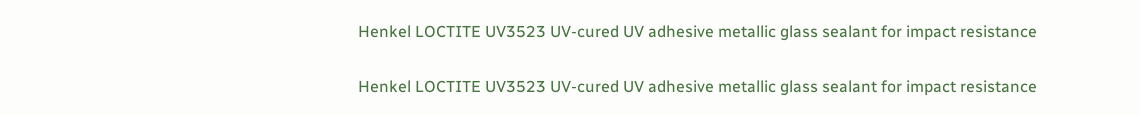Henkel LOCTITE UV3523 UV-cured UV adhesive metallic glass sealant for impact resistance

Henkel LOCTITE UV3523 UV-cured UV adhesive metallic glass sealant for impact resistance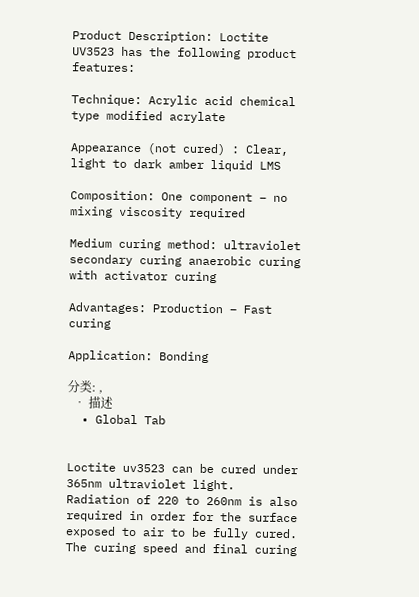Product Description: Loctite UV3523 has the following product features:

Technique: Acrylic acid chemical type modified acrylate

Appearance (not cured) : Clear, light to dark amber liquid LMS

Composition: One component – no mixing viscosity required

Medium curing method: ultraviolet secondary curing anaerobic curing with activator curing

Advantages: Production – Fast curing

Application: Bonding

分类: ,
  • 描述
  • Global Tab


Loctite uv3523 can be cured under 365nm ultraviolet light. Radiation of 220 to 260nm is also required in order for the surface exposed to air to be fully cured. The curing speed and final curing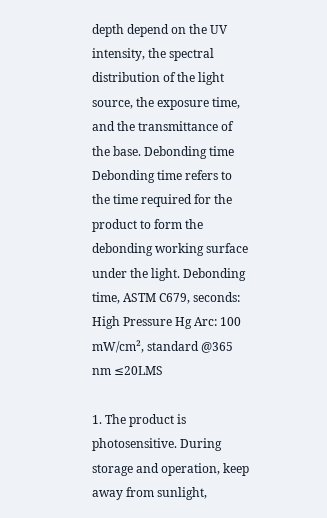depth depend on the UV intensity, the spectral distribution of the light source, the exposure time, and the transmittance of the base. Debonding time Debonding time refers to the time required for the product to form the debonding working surface under the light. Debonding time, ASTM C679, seconds: High Pressure Hg Arc: 100 mW/cm², standard @365 nm ≤20LMS

1. The product is photosensitive. During storage and operation, keep away from sunlight,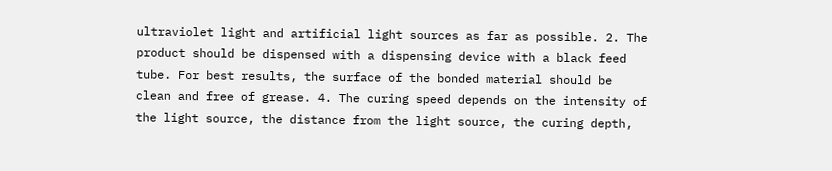ultraviolet light and artificial light sources as far as possible. 2. The product should be dispensed with a dispensing device with a black feed tube. For best results, the surface of the bonded material should be clean and free of grease. 4. The curing speed depends on the intensity of the light source, the distance from the light source, the curing depth,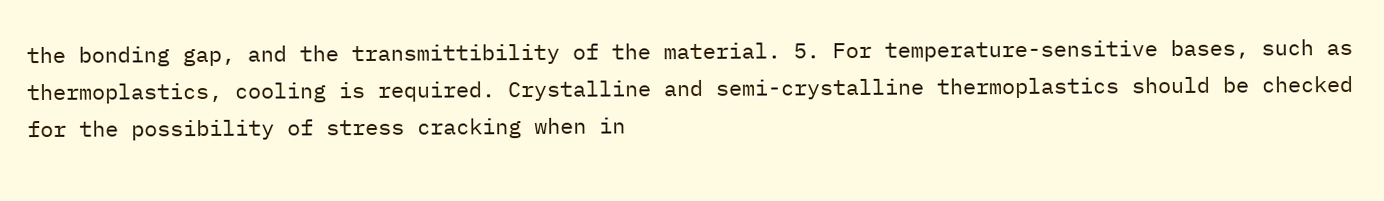the bonding gap, and the transmittibility of the material. 5. For temperature-sensitive bases, such as thermoplastics, cooling is required. Crystalline and semi-crystalline thermoplastics should be checked for the possibility of stress cracking when in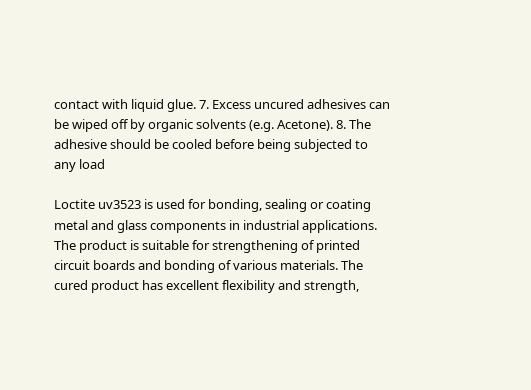contact with liquid glue. 7. Excess uncured adhesives can be wiped off by organic solvents (e.g. Acetone). 8. The adhesive should be cooled before being subjected to any load

Loctite uv3523 is used for bonding, sealing or coating metal and glass components in industrial applications. The product is suitable for strengthening of printed circuit boards and bonding of various materials. The cured product has excellent flexibility and strength,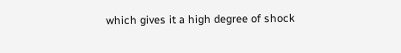which gives it a high degree of shock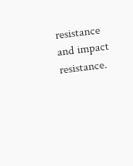resistance and impact resistance.